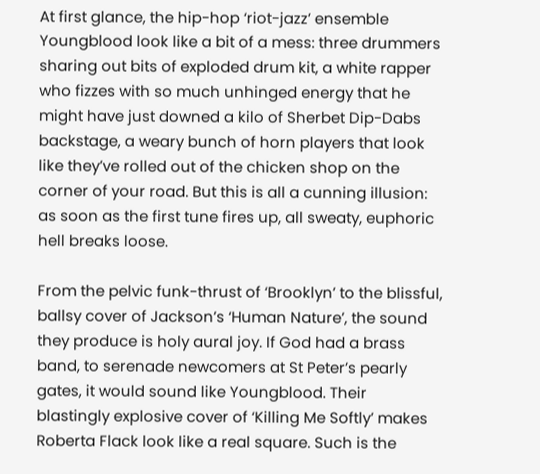At first glance, the hip-hop ‘riot-jazz’ ensemble Youngblood look like a bit of a mess: three drummers sharing out bits of exploded drum kit, a white rapper who fizzes with so much unhinged energy that he might have just downed a kilo of Sherbet Dip-Dabs backstage, a weary bunch of horn players that look like they’ve rolled out of the chicken shop on the corner of your road. But this is all a cunning illusion: as soon as the first tune fires up, all sweaty, euphoric hell breaks loose.

From the pelvic funk-thrust of ‘Brooklyn’ to the blissful, ballsy cover of Jackson’s ‘Human Nature’, the sound they produce is holy aural joy. If God had a brass band, to serenade newcomers at St Peter’s pearly gates, it would sound like Youngblood. Their blastingly explosive cover of ‘Killing Me Softly’ makes Roberta Flack look like a real square. Such is the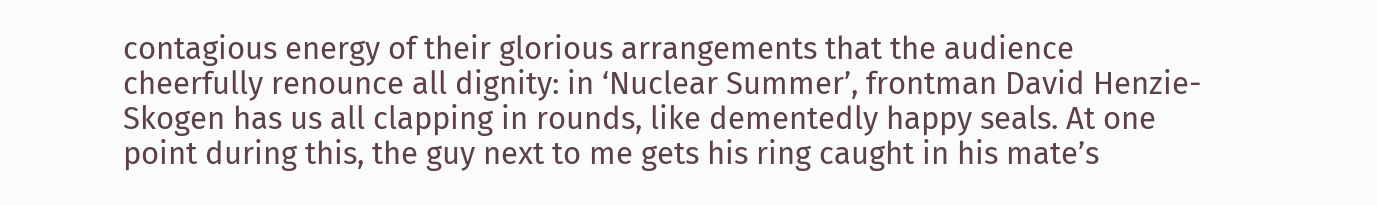contagious energy of their glorious arrangements that the audience cheerfully renounce all dignity: in ‘Nuclear Summer’, frontman David Henzie-Skogen has us all clapping in rounds, like dementedly happy seals. At one point during this, the guy next to me gets his ring caught in his mate’s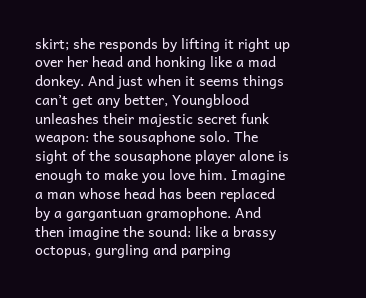skirt; she responds by lifting it right up over her head and honking like a mad donkey. And just when it seems things can’t get any better, Youngblood unleashes their majestic secret funk weapon: the sousaphone solo. The sight of the sousaphone player alone is enough to make you love him. Imagine a man whose head has been replaced by a gargantuan gramophone. And then imagine the sound: like a brassy octopus, gurgling and parping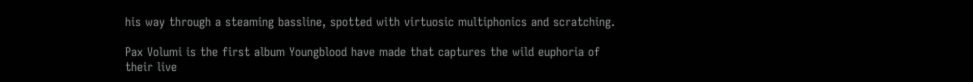his way through a steaming bassline, spotted with virtuosic multiphonics and scratching.

Pax Volumi is the first album Youngblood have made that captures the wild euphoria of their live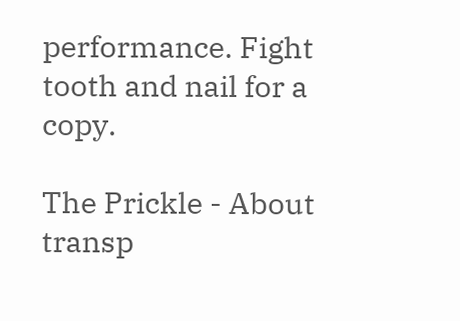performance. Fight tooth and nail for a copy.

The Prickle - About transp